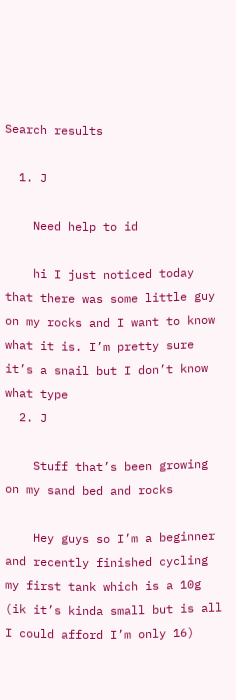Search results

  1. J

    Need help to id

    hi I just noticed today that there was some little guy on my rocks and I want to know what it is. I’m pretty sure it’s a snail but I don’t know what type
  2. J

    Stuff that’s been growing on my sand bed and rocks

    Hey guys so I’m a beginner and recently finished cycling my first tank which is a 10g (ik it’s kinda small but is all I could afford I’m only 16)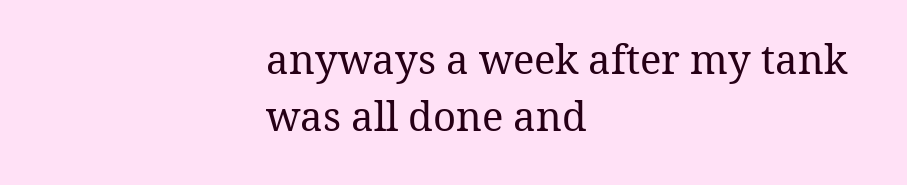anyways a week after my tank was all done and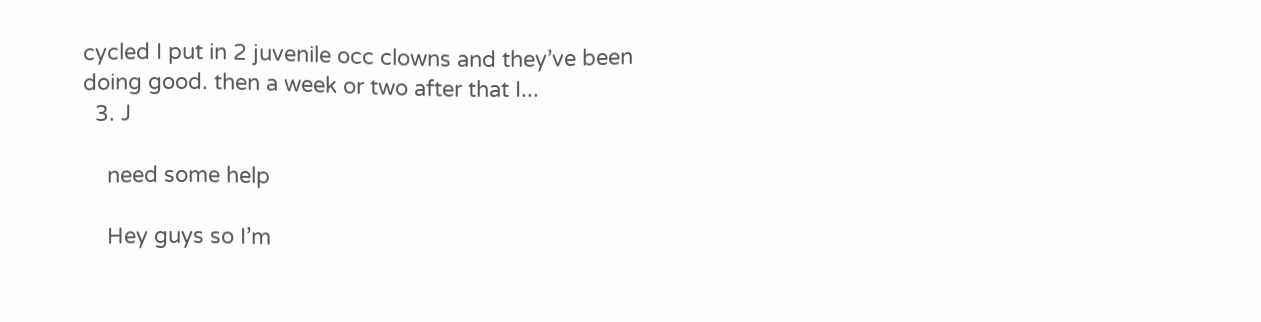cycled I put in 2 juvenile occ clowns and they’ve been doing good. then a week or two after that I...
  3. J

    need some help

    Hey guys so I’m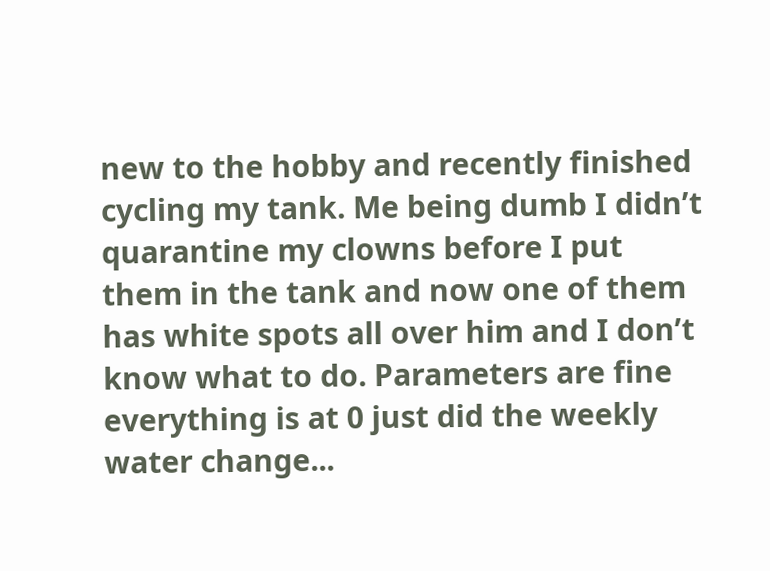new to the hobby and recently finished cycling my tank. Me being dumb I didn’t quarantine my clowns before I put them in the tank and now one of them has white spots all over him and I don’t know what to do. Parameters are fine everything is at 0 just did the weekly water change...